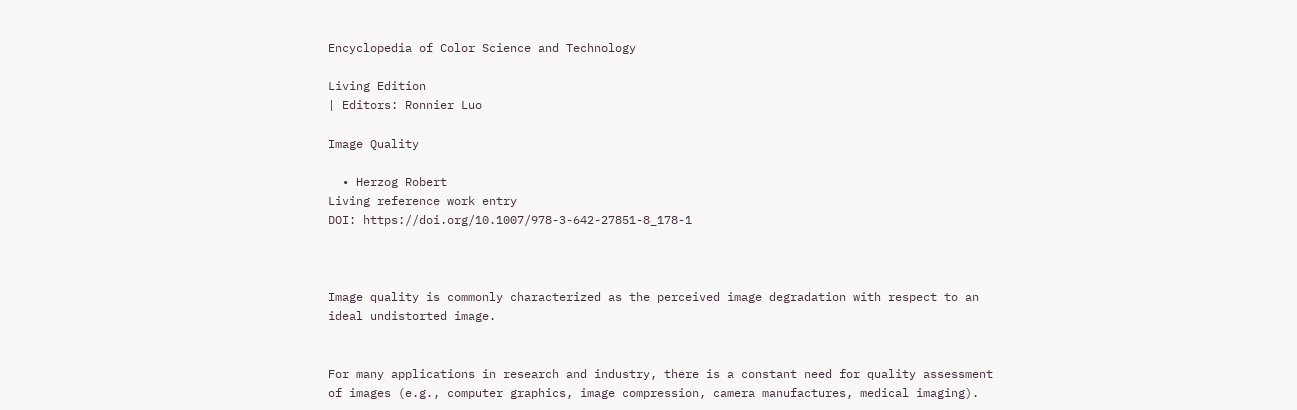Encyclopedia of Color Science and Technology

Living Edition
| Editors: Ronnier Luo

Image Quality

  • Herzog Robert
Living reference work entry
DOI: https://doi.org/10.1007/978-3-642-27851-8_178-1



Image quality is commonly characterized as the perceived image degradation with respect to an ideal undistorted image.


For many applications in research and industry, there is a constant need for quality assessment of images (e.g., computer graphics, image compression, camera manufactures, medical imaging).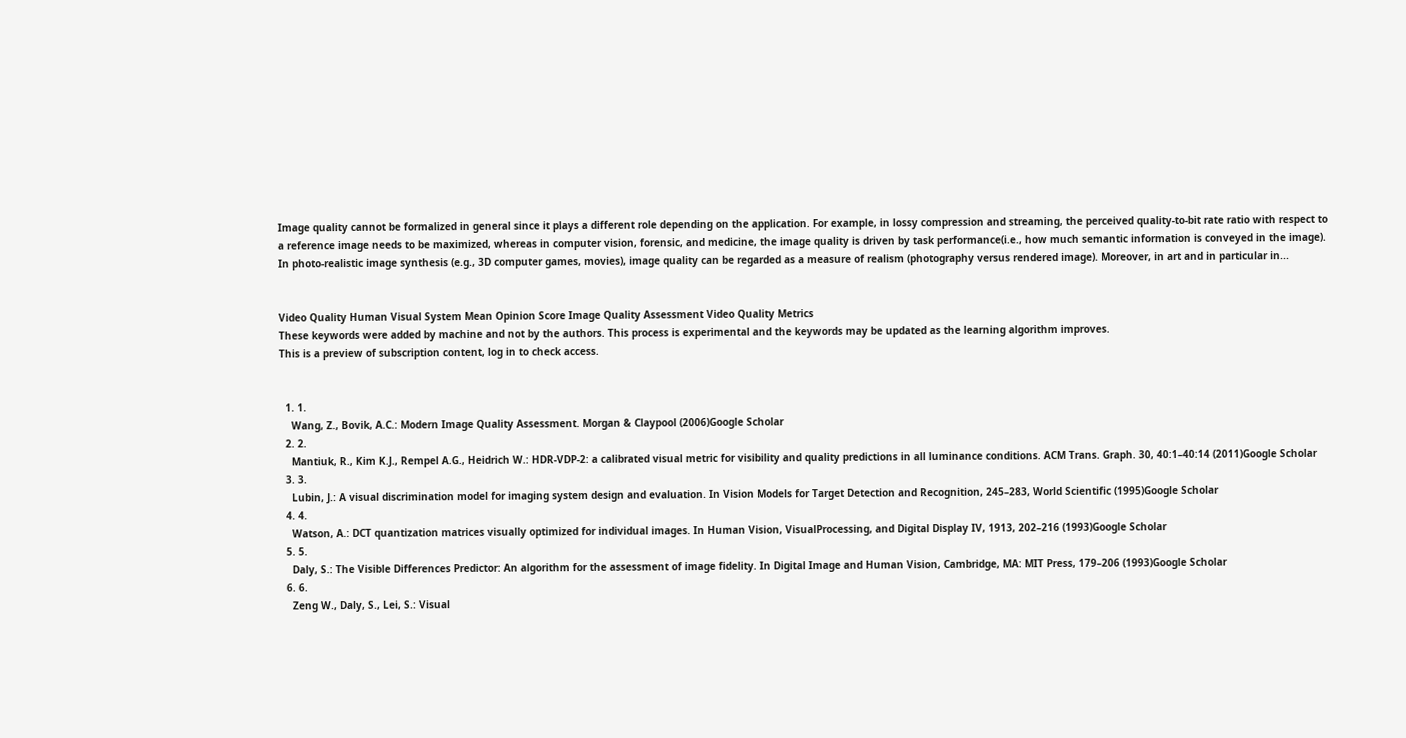Image quality cannot be formalized in general since it plays a different role depending on the application. For example, in lossy compression and streaming, the perceived quality-to-bit rate ratio with respect to a reference image needs to be maximized, whereas in computer vision, forensic, and medicine, the image quality is driven by task performance(i.e., how much semantic information is conveyed in the image). In photo-realistic image synthesis (e.g., 3D computer games, movies), image quality can be regarded as a measure of realism (photography versus rendered image). Moreover, in art and in particular in...


Video Quality Human Visual System Mean Opinion Score Image Quality Assessment Video Quality Metrics
These keywords were added by machine and not by the authors. This process is experimental and the keywords may be updated as the learning algorithm improves.
This is a preview of subscription content, log in to check access.


  1. 1.
    Wang, Z., Bovik, A.C.: Modern Image Quality Assessment. Morgan & Claypool (2006)Google Scholar
  2. 2.
    Mantiuk, R., Kim K.J., Rempel A.G., Heidrich W.: HDR-VDP-2: a calibrated visual metric for visibility and quality predictions in all luminance conditions. ACM Trans. Graph. 30, 40:1–40:14 (2011)Google Scholar
  3. 3.
    Lubin, J.: A visual discrimination model for imaging system design and evaluation. In Vision Models for Target Detection and Recognition, 245–283, World Scientific (1995)Google Scholar
  4. 4.
    Watson, A.: DCT quantization matrices visually optimized for individual images. In Human Vision, VisualProcessing, and Digital Display IV, 1913, 202–216 (1993)Google Scholar
  5. 5.
    Daly, S.: The Visible Differences Predictor: An algorithm for the assessment of image fidelity. In Digital Image and Human Vision, Cambridge, MA: MIT Press, 179–206 (1993)Google Scholar
  6. 6.
    Zeng W., Daly, S., Lei, S.: Visual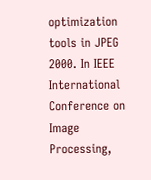optimization tools in JPEG 2000. In IEEE International Conference on Image Processing,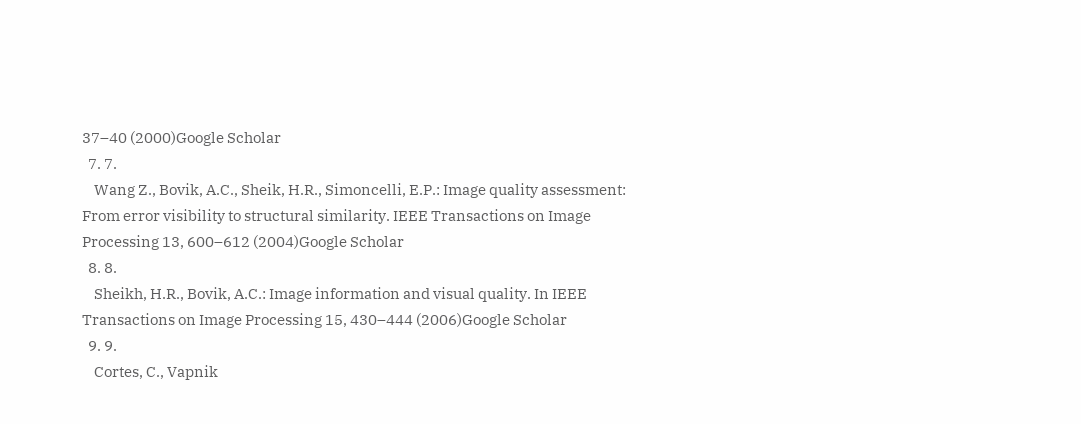37–40 (2000)Google Scholar
  7. 7.
    Wang Z., Bovik, A.C., Sheik, H.R., Simoncelli, E.P.: Image quality assessment: From error visibility to structural similarity. IEEE Transactions on Image Processing 13, 600–612 (2004)Google Scholar
  8. 8.
    Sheikh, H.R., Bovik, A.C.: Image information and visual quality. In IEEE Transactions on Image Processing 15, 430–444 (2006)Google Scholar
  9. 9.
    Cortes, C., Vapnik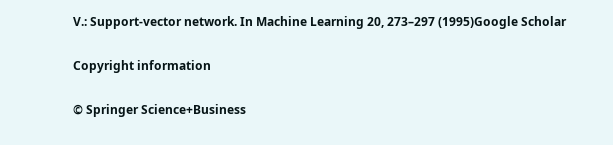V.: Support-vector network. In Machine Learning 20, 273–297 (1995)Google Scholar

Copyright information

© Springer Science+Business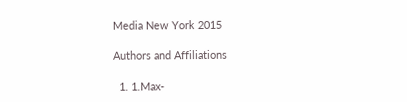Media New York 2015

Authors and Affiliations

  1. 1.Max-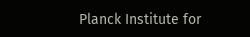Planck Institute for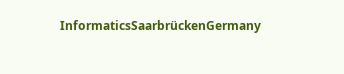InformaticsSaarbrückenGermany